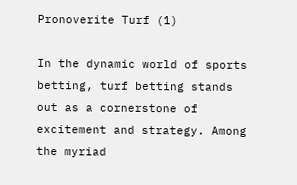Pronoverite Turf (1)

In the dynamic world of sports betting, turf betting stands out as a cornerstone of excitement and strategy. Among the myriad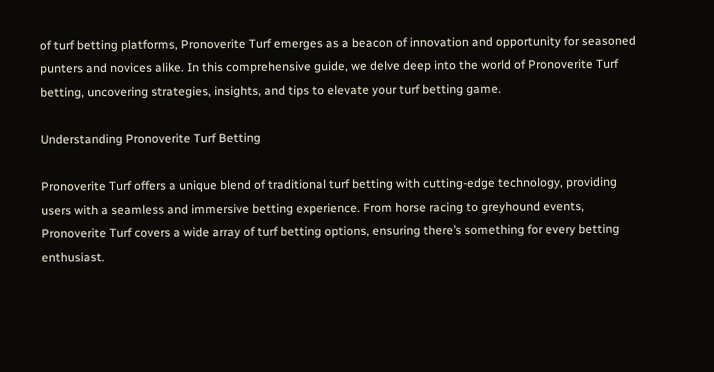of turf betting platforms, Pronoverite Turf emerges as a beacon of innovation and opportunity for seasoned punters and novices alike. In this comprehensive guide, we delve deep into the world of Pronoverite Turf betting, uncovering strategies, insights, and tips to elevate your turf betting game.

Understanding Pronoverite Turf Betting

Pronoverite Turf offers a unique blend of traditional turf betting with cutting-edge technology, providing users with a seamless and immersive betting experience. From horse racing to greyhound events, Pronoverite Turf covers a wide array of turf betting options, ensuring there’s something for every betting enthusiast.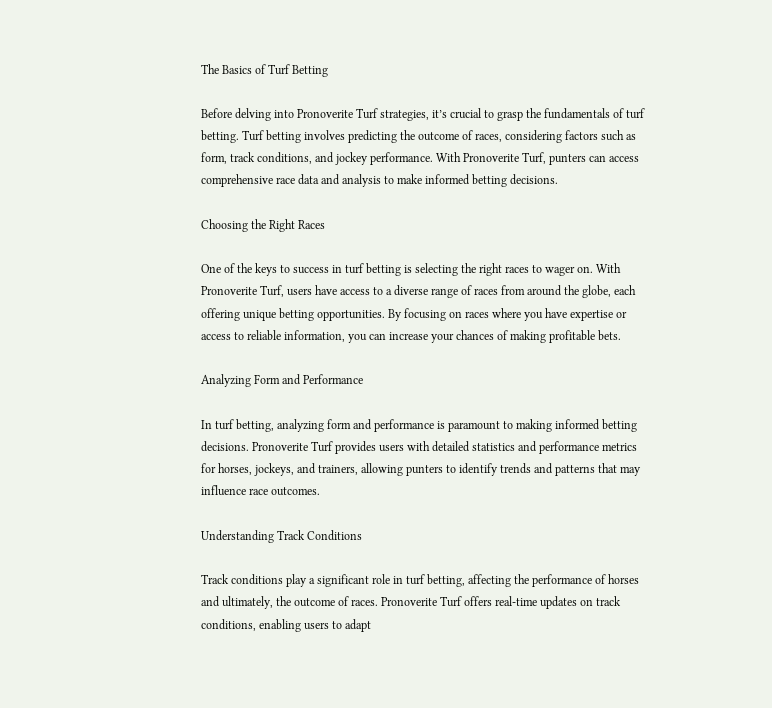The Basics of Turf Betting

Before delving into Pronoverite Turf strategies, it’s crucial to grasp the fundamentals of turf betting. Turf betting involves predicting the outcome of races, considering factors such as form, track conditions, and jockey performance. With Pronoverite Turf, punters can access comprehensive race data and analysis to make informed betting decisions.

Choosing the Right Races

One of the keys to success in turf betting is selecting the right races to wager on. With Pronoverite Turf, users have access to a diverse range of races from around the globe, each offering unique betting opportunities. By focusing on races where you have expertise or access to reliable information, you can increase your chances of making profitable bets.

Analyzing Form and Performance

In turf betting, analyzing form and performance is paramount to making informed betting decisions. Pronoverite Turf provides users with detailed statistics and performance metrics for horses, jockeys, and trainers, allowing punters to identify trends and patterns that may influence race outcomes.

Understanding Track Conditions

Track conditions play a significant role in turf betting, affecting the performance of horses and ultimately, the outcome of races. Pronoverite Turf offers real-time updates on track conditions, enabling users to adapt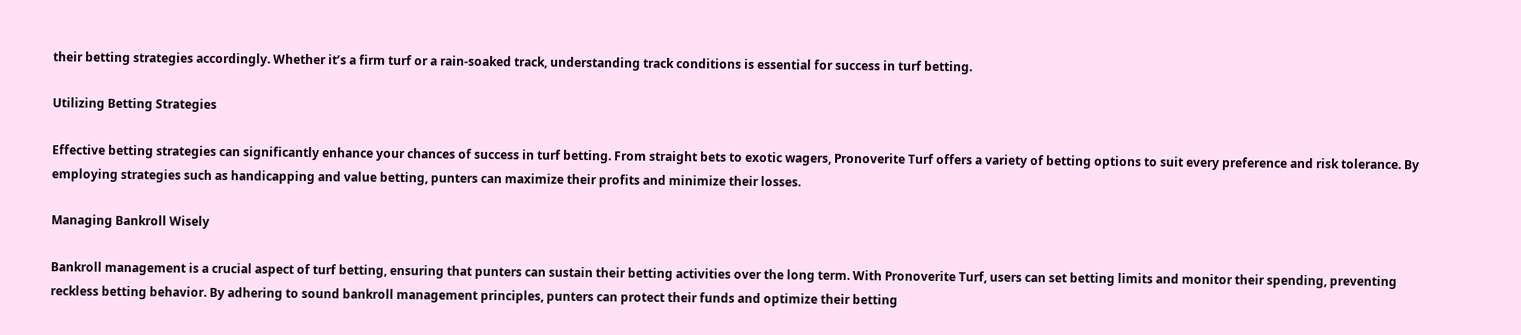their betting strategies accordingly. Whether it’s a firm turf or a rain-soaked track, understanding track conditions is essential for success in turf betting.

Utilizing Betting Strategies

Effective betting strategies can significantly enhance your chances of success in turf betting. From straight bets to exotic wagers, Pronoverite Turf offers a variety of betting options to suit every preference and risk tolerance. By employing strategies such as handicapping and value betting, punters can maximize their profits and minimize their losses.

Managing Bankroll Wisely

Bankroll management is a crucial aspect of turf betting, ensuring that punters can sustain their betting activities over the long term. With Pronoverite Turf, users can set betting limits and monitor their spending, preventing reckless betting behavior. By adhering to sound bankroll management principles, punters can protect their funds and optimize their betting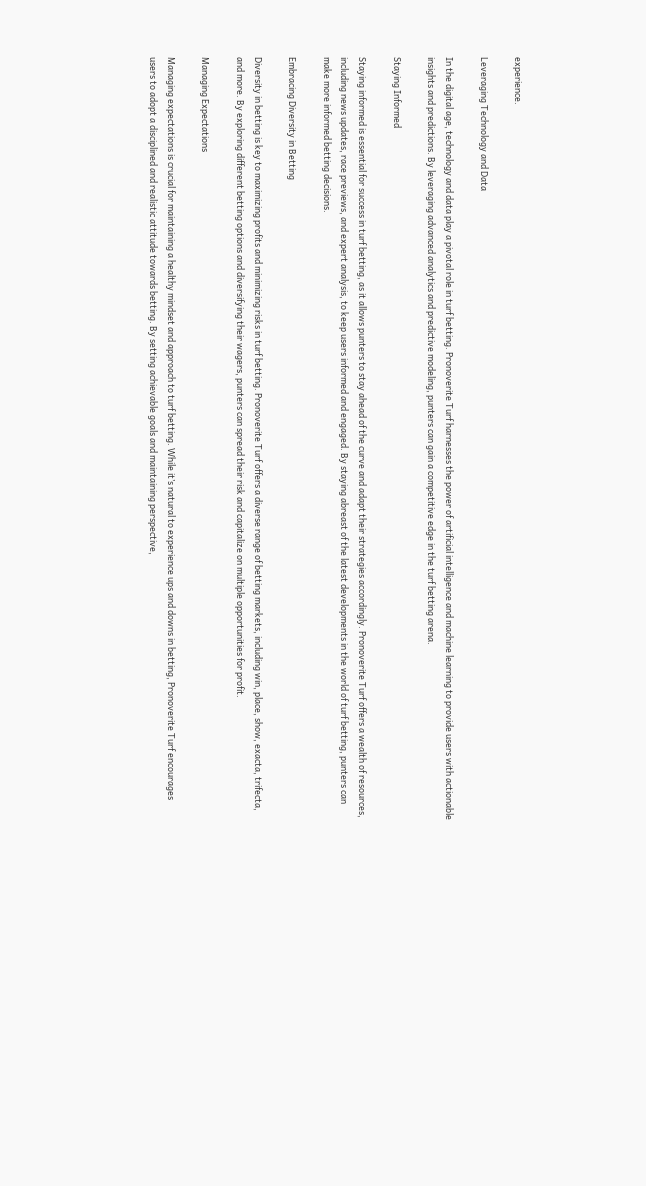experience.

Leveraging Technology and Data

In the digital age, technology and data play a pivotal role in turf betting. Pronoverite Turf harnesses the power of artificial intelligence and machine learning to provide users with actionable insights and predictions. By leveraging advanced analytics and predictive modeling, punters can gain a competitive edge in the turf betting arena.

Staying Informed

Staying informed is essential for success in turf betting, as it allows punters to stay ahead of the curve and adapt their strategies accordingly. Pronoverite Turf offers a wealth of resources, including news updates, race previews, and expert analysis, to keep users informed and engaged. By staying abreast of the latest developments in the world of turf betting, punters can make more informed betting decisions.

Embracing Diversity in Betting

Diversity in betting is key to maximizing profits and minimizing risks in turf betting. Pronoverite Turf offers a diverse range of betting markets, including win, place, show, exacta, trifecta, and more. By exploring different betting options and diversifying their wagers, punters can spread their risk and capitalize on multiple opportunities for profit.

Managing Expectations

Managing expectations is crucial for maintaining a healthy mindset and approach to turf betting. While it’s natural to experience ups and downs in betting, Pronoverite Turf encourages users to adopt a disciplined and realistic attitude towards betting. By setting achievable goals and maintaining perspective,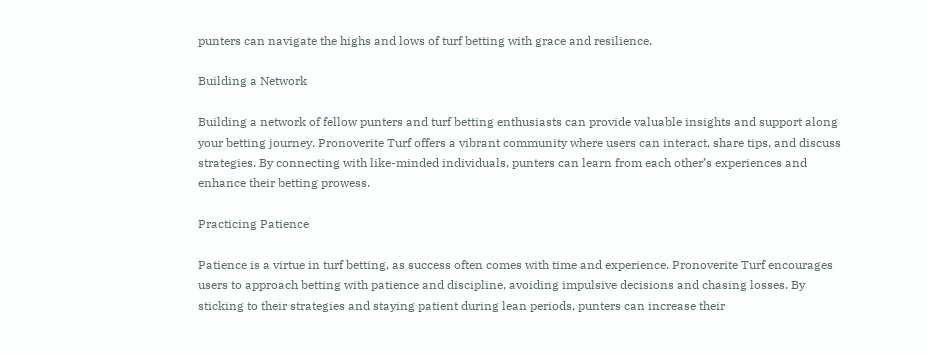punters can navigate the highs and lows of turf betting with grace and resilience.

Building a Network

Building a network of fellow punters and turf betting enthusiasts can provide valuable insights and support along your betting journey. Pronoverite Turf offers a vibrant community where users can interact, share tips, and discuss strategies. By connecting with like-minded individuals, punters can learn from each other’s experiences and enhance their betting prowess.

Practicing Patience

Patience is a virtue in turf betting, as success often comes with time and experience. Pronoverite Turf encourages users to approach betting with patience and discipline, avoiding impulsive decisions and chasing losses. By sticking to their strategies and staying patient during lean periods, punters can increase their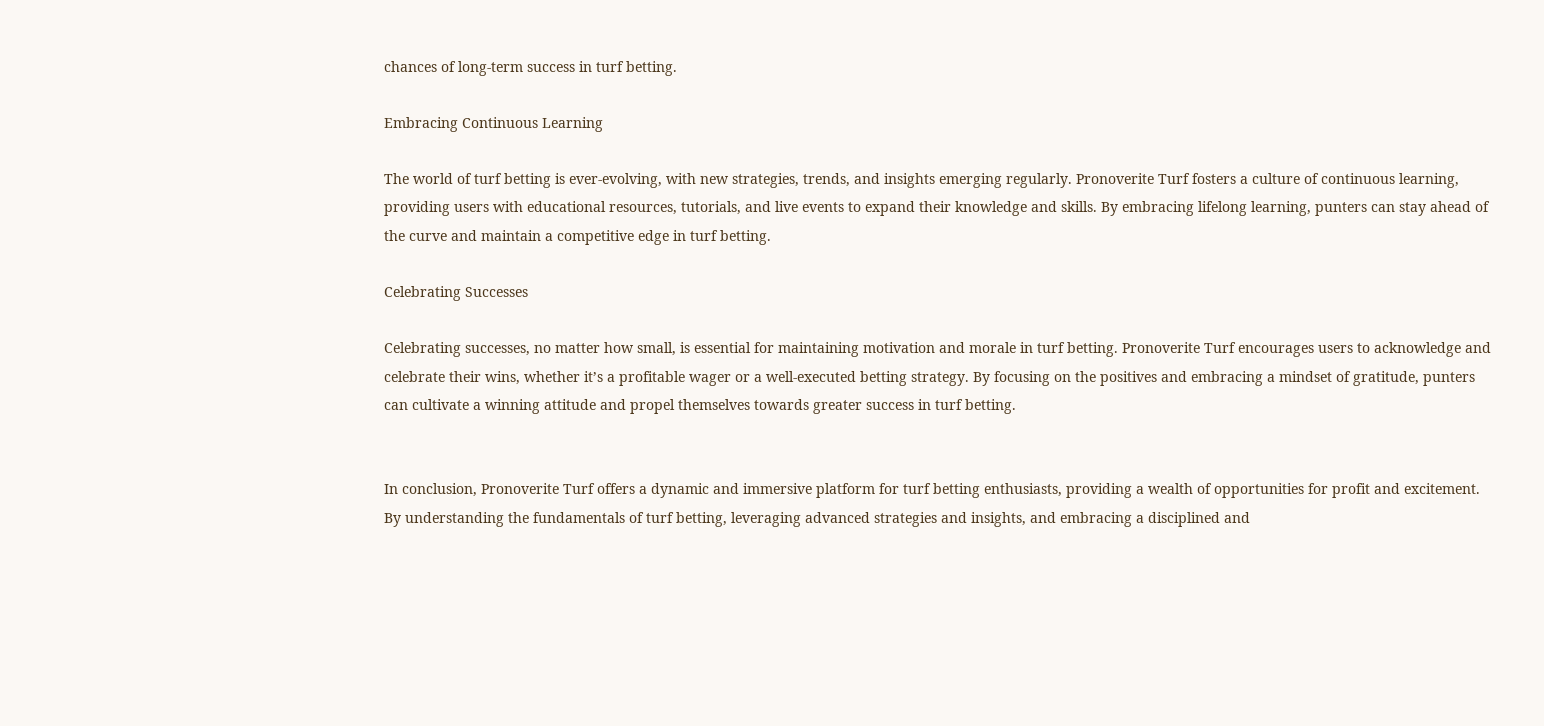chances of long-term success in turf betting.

Embracing Continuous Learning

The world of turf betting is ever-evolving, with new strategies, trends, and insights emerging regularly. Pronoverite Turf fosters a culture of continuous learning, providing users with educational resources, tutorials, and live events to expand their knowledge and skills. By embracing lifelong learning, punters can stay ahead of the curve and maintain a competitive edge in turf betting.

Celebrating Successes

Celebrating successes, no matter how small, is essential for maintaining motivation and morale in turf betting. Pronoverite Turf encourages users to acknowledge and celebrate their wins, whether it’s a profitable wager or a well-executed betting strategy. By focusing on the positives and embracing a mindset of gratitude, punters can cultivate a winning attitude and propel themselves towards greater success in turf betting.


In conclusion, Pronoverite Turf offers a dynamic and immersive platform for turf betting enthusiasts, providing a wealth of opportunities for profit and excitement. By understanding the fundamentals of turf betting, leveraging advanced strategies and insights, and embracing a disciplined and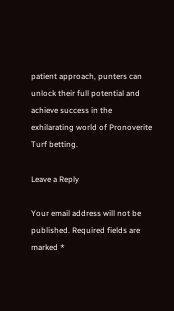patient approach, punters can unlock their full potential and achieve success in the exhilarating world of Pronoverite Turf betting.

Leave a Reply

Your email address will not be published. Required fields are marked *